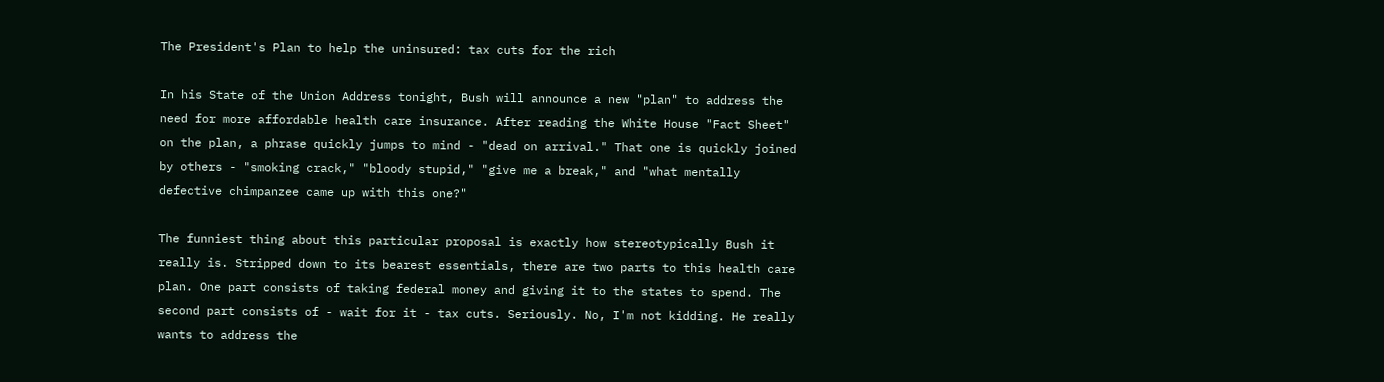The President's Plan to help the uninsured: tax cuts for the rich

In his State of the Union Address tonight, Bush will announce a new "plan" to address the need for more affordable health care insurance. After reading the White House "Fact Sheet" on the plan, a phrase quickly jumps to mind - "dead on arrival." That one is quickly joined by others - "smoking crack," "bloody stupid," "give me a break," and "what mentally defective chimpanzee came up with this one?"

The funniest thing about this particular proposal is exactly how stereotypically Bush it really is. Stripped down to its bearest essentials, there are two parts to this health care plan. One part consists of taking federal money and giving it to the states to spend. The second part consists of - wait for it - tax cuts. Seriously. No, I'm not kidding. He really wants to address the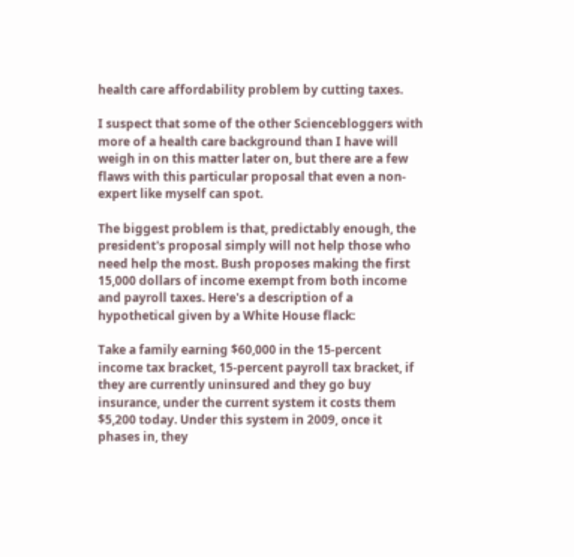health care affordability problem by cutting taxes.

I suspect that some of the other Sciencebloggers with more of a health care background than I have will weigh in on this matter later on, but there are a few flaws with this particular proposal that even a non-expert like myself can spot.

The biggest problem is that, predictably enough, the president's proposal simply will not help those who need help the most. Bush proposes making the first 15,000 dollars of income exempt from both income and payroll taxes. Here's a description of a hypothetical given by a White House flack:

Take a family earning $60,000 in the 15-percent income tax bracket, 15-percent payroll tax bracket, if they are currently uninsured and they go buy insurance, under the current system it costs them $5,200 today. Under this system in 2009, once it phases in, they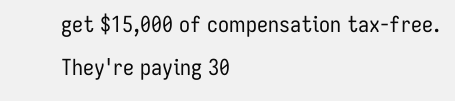get $15,000 of compensation tax-free. They're paying 30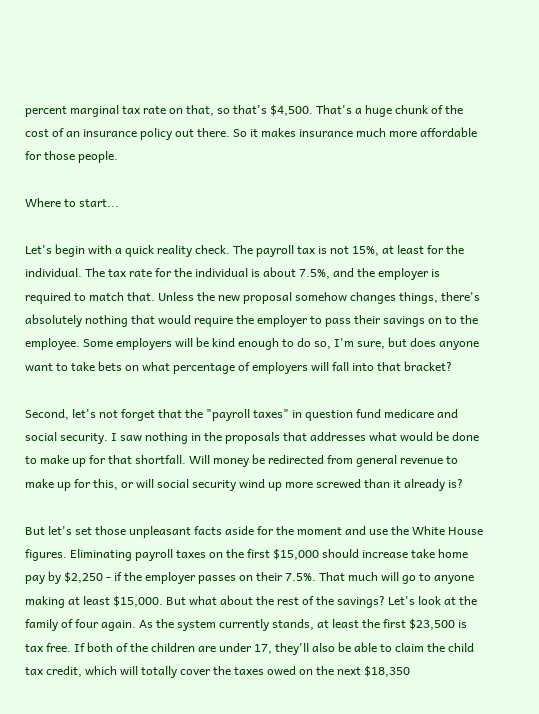percent marginal tax rate on that, so that's $4,500. That's a huge chunk of the cost of an insurance policy out there. So it makes insurance much more affordable for those people.

Where to start...

Let's begin with a quick reality check. The payroll tax is not 15%, at least for the individual. The tax rate for the individual is about 7.5%, and the employer is required to match that. Unless the new proposal somehow changes things, there's absolutely nothing that would require the employer to pass their savings on to the employee. Some employers will be kind enough to do so, I'm sure, but does anyone want to take bets on what percentage of employers will fall into that bracket?

Second, let's not forget that the "payroll taxes" in question fund medicare and social security. I saw nothing in the proposals that addresses what would be done to make up for that shortfall. Will money be redirected from general revenue to make up for this, or will social security wind up more screwed than it already is?

But let's set those unpleasant facts aside for the moment and use the White House figures. Eliminating payroll taxes on the first $15,000 should increase take home pay by $2,250 - if the employer passes on their 7.5%. That much will go to anyone making at least $15,000. But what about the rest of the savings? Let's look at the family of four again. As the system currently stands, at least the first $23,500 is tax free. If both of the children are under 17, they'll also be able to claim the child tax credit, which will totally cover the taxes owed on the next $18,350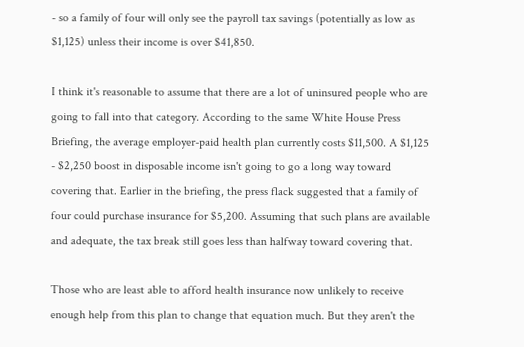- so a family of four will only see the payroll tax savings (potentially as low as $1,125) unless their income is over $41,850.

I think it's reasonable to assume that there are a lot of uninsured people who are going to fall into that category. According to the same White House Press Briefing, the average employer-paid health plan currently costs $11,500. A $1,125 - $2,250 boost in disposable income isn't going to go a long way toward covering that. Earlier in the briefing, the press flack suggested that a family of four could purchase insurance for $5,200. Assuming that such plans are available and adequate, the tax break still goes less than halfway toward covering that.

Those who are least able to afford health insurance now unlikely to receive enough help from this plan to change that equation much. But they aren't the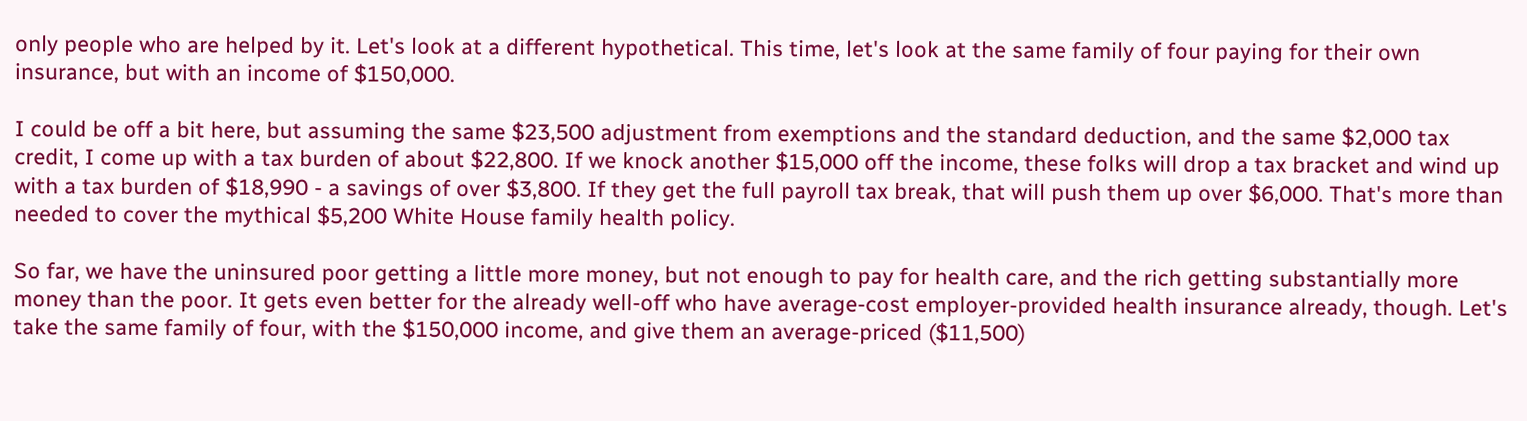only people who are helped by it. Let's look at a different hypothetical. This time, let's look at the same family of four paying for their own insurance, but with an income of $150,000.

I could be off a bit here, but assuming the same $23,500 adjustment from exemptions and the standard deduction, and the same $2,000 tax credit, I come up with a tax burden of about $22,800. If we knock another $15,000 off the income, these folks will drop a tax bracket and wind up with a tax burden of $18,990 - a savings of over $3,800. If they get the full payroll tax break, that will push them up over $6,000. That's more than needed to cover the mythical $5,200 White House family health policy.

So far, we have the uninsured poor getting a little more money, but not enough to pay for health care, and the rich getting substantially more money than the poor. It gets even better for the already well-off who have average-cost employer-provided health insurance already, though. Let's take the same family of four, with the $150,000 income, and give them an average-priced ($11,500)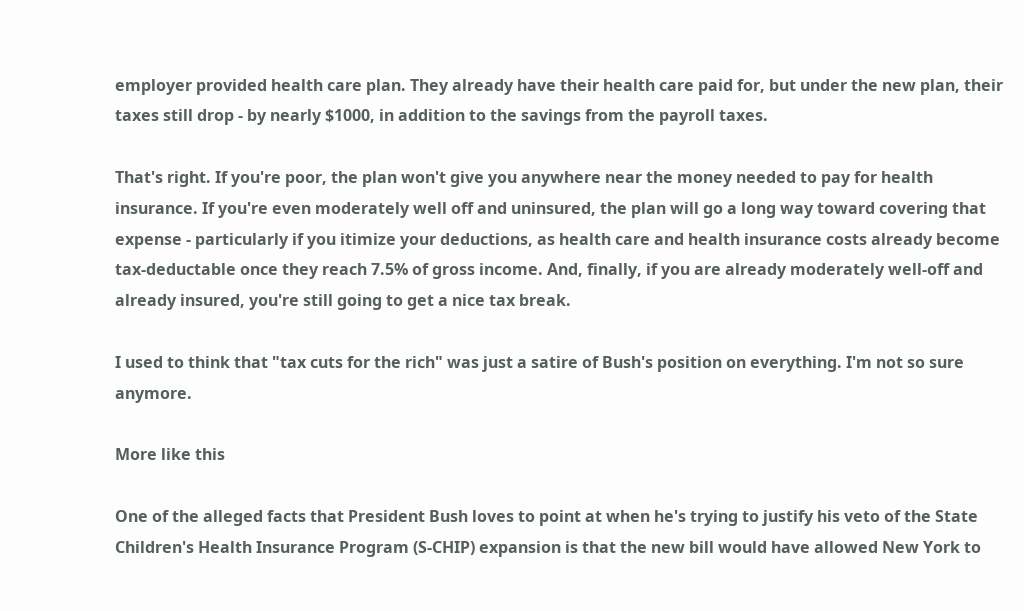employer provided health care plan. They already have their health care paid for, but under the new plan, their taxes still drop - by nearly $1000, in addition to the savings from the payroll taxes.

That's right. If you're poor, the plan won't give you anywhere near the money needed to pay for health insurance. If you're even moderately well off and uninsured, the plan will go a long way toward covering that expense - particularly if you itimize your deductions, as health care and health insurance costs already become tax-deductable once they reach 7.5% of gross income. And, finally, if you are already moderately well-off and already insured, you're still going to get a nice tax break.

I used to think that "tax cuts for the rich" was just a satire of Bush's position on everything. I'm not so sure anymore.

More like this

One of the alleged facts that President Bush loves to point at when he's trying to justify his veto of the State Children's Health Insurance Program (S-CHIP) expansion is that the new bill would have allowed New York to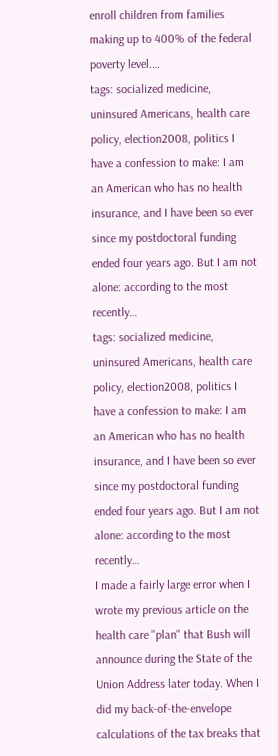enroll children from families making up to 400% of the federal poverty level.…
tags: socialized medicine, uninsured Americans, health care policy, election2008, politics I have a confession to make: I am an American who has no health insurance, and I have been so ever since my postdoctoral funding ended four years ago. But I am not alone: according to the most recently…
tags: socialized medicine, uninsured Americans, health care policy, election2008, politics I have a confession to make: I am an American who has no health insurance, and I have been so ever since my postdoctoral funding ended four years ago. But I am not alone: according to the most recently…
I made a fairly large error when I wrote my previous article on the health care "plan" that Bush will announce during the State of the Union Address later today. When I did my back-of-the-envelope calculations of the tax breaks that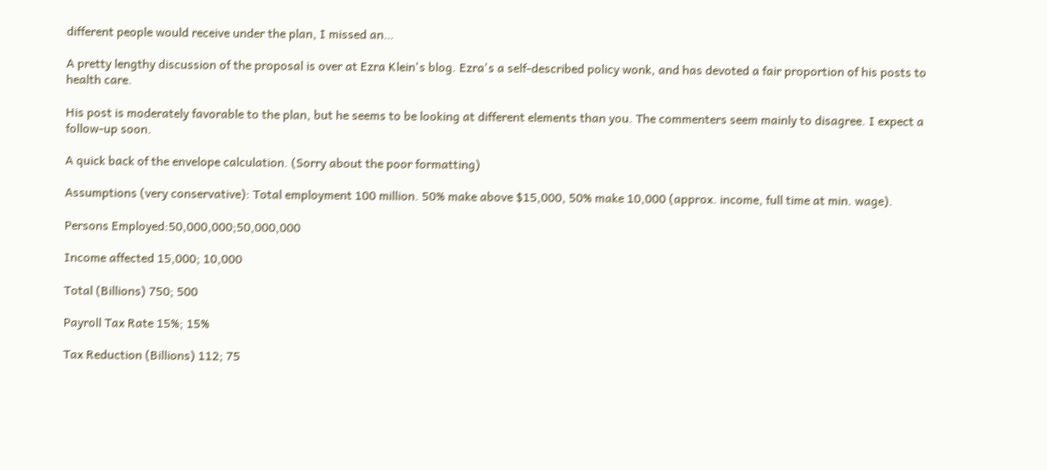different people would receive under the plan, I missed an…

A pretty lengthy discussion of the proposal is over at Ezra Klein's blog. Ezra's a self-described policy wonk, and has devoted a fair proportion of his posts to health care.

His post is moderately favorable to the plan, but he seems to be looking at different elements than you. The commenters seem mainly to disagree. I expect a follow-up soon.

A quick back of the envelope calculation. (Sorry about the poor formatting)

Assumptions (very conservative): Total employment 100 million. 50% make above $15,000, 50% make 10,000 (approx. income, full time at min. wage).

Persons Employed:50,000,000;50,000,000

Income affected 15,000; 10,000

Total (Billions) 750; 500

Payroll Tax Rate 15%; 15%

Tax Reduction (Billions) 112; 75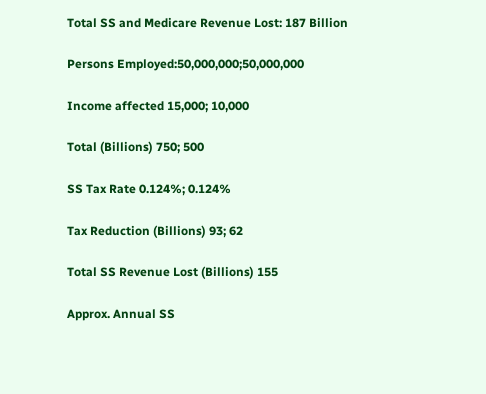Total SS and Medicare Revenue Lost: 187 Billion

Persons Employed:50,000,000;50,000,000

Income affected 15,000; 10,000

Total (Billions) 750; 500

SS Tax Rate 0.124%; 0.124%

Tax Reduction (Billions) 93; 62

Total SS Revenue Lost (Billions) 155

Approx. Annual SS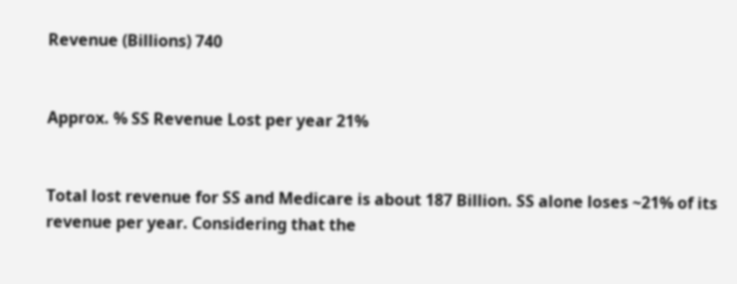Revenue (Billions) 740


Approx. % SS Revenue Lost per year 21%


Total lost revenue for SS and Medicare is about 187 Billion. SS alone loses ~21% of its revenue per year. Considering that the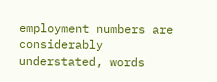employment numbers are considerably understated, words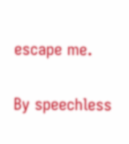escape me.

By speechless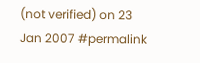(not verified) on 23 Jan 2007 #permalink